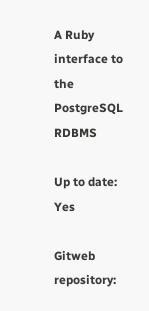A Ruby interface to the PostgreSQL RDBMS

Up to date: Yes

Gitweb repository: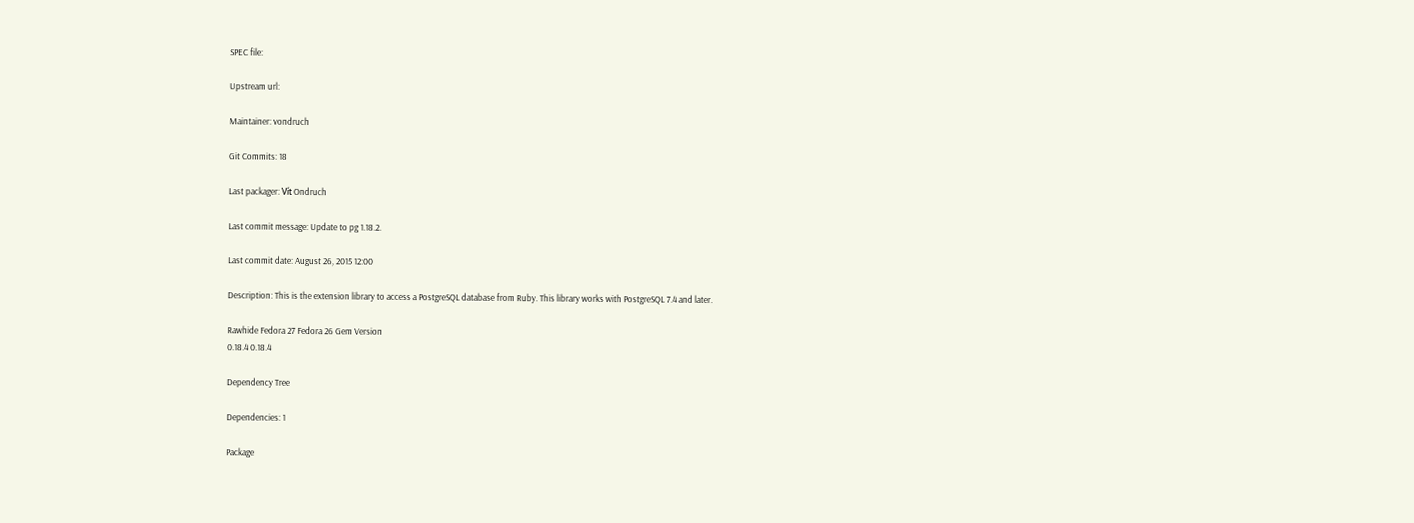SPEC file:

Upstream url:

Maintainer: vondruch

Git Commits: 18

Last packager: Vít Ondruch

Last commit message: Update to pg 1.18.2.

Last commit date: August 26, 2015 12:00

Description: This is the extension library to access a PostgreSQL database from Ruby. This library works with PostgreSQL 7.4 and later.

Rawhide Fedora 27 Fedora 26 Gem Version
0.18.4 0.18.4

Dependency Tree

Dependencies: 1

Package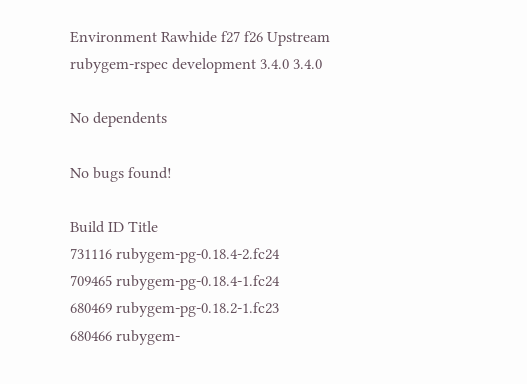Environment Rawhide f27 f26 Upstream
rubygem-rspec development 3.4.0 3.4.0

No dependents

No bugs found!

Build ID Title
731116 rubygem-pg-0.18.4-2.fc24
709465 rubygem-pg-0.18.4-1.fc24
680469 rubygem-pg-0.18.2-1.fc23
680466 rubygem-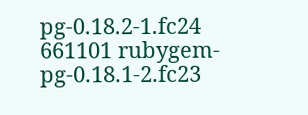pg-0.18.2-1.fc24
661101 rubygem-pg-0.18.1-2.fc23